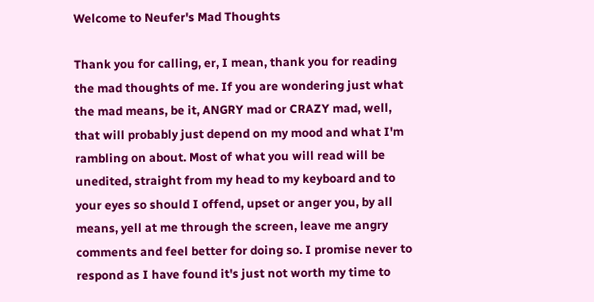Welcome to Neufer's Mad Thoughts

Thank you for calling, er, I mean, thank you for reading the mad thoughts of me. If you are wondering just what the mad means, be it, ANGRY mad or CRAZY mad, well, that will probably just depend on my mood and what I'm rambling on about. Most of what you will read will be unedited, straight from my head to my keyboard and to your eyes so should I offend, upset or anger you, by all means, yell at me through the screen, leave me angry comments and feel better for doing so. I promise never to respond as I have found it's just not worth my time to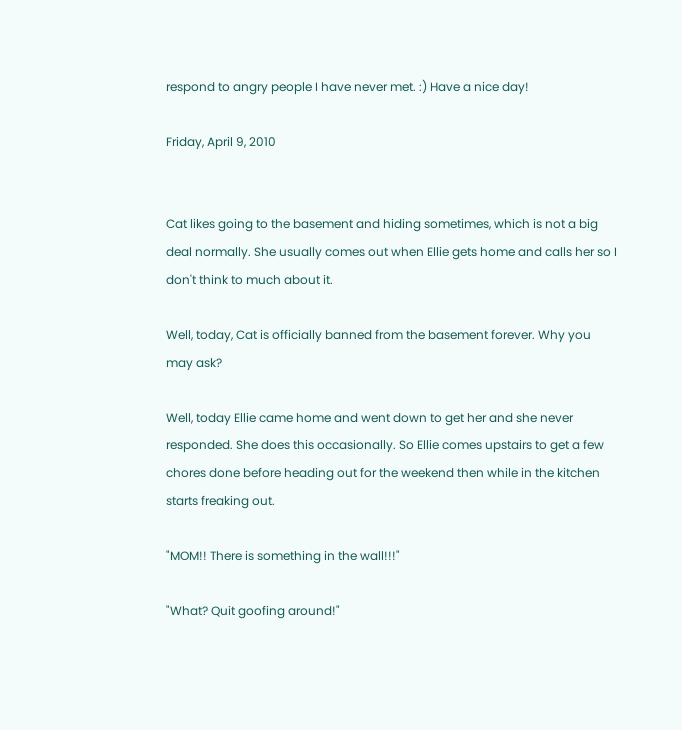respond to angry people I have never met. :) Have a nice day!

Friday, April 9, 2010


Cat likes going to the basement and hiding sometimes, which is not a big deal normally. She usually comes out when Ellie gets home and calls her so I don't think to much about it.

Well, today, Cat is officially banned from the basement forever. Why you may ask?

Well, today Ellie came home and went down to get her and she never responded. She does this occasionally. So Ellie comes upstairs to get a few chores done before heading out for the weekend then while in the kitchen starts freaking out.

"MOM!! There is something in the wall!!!"

"What? Quit goofing around!"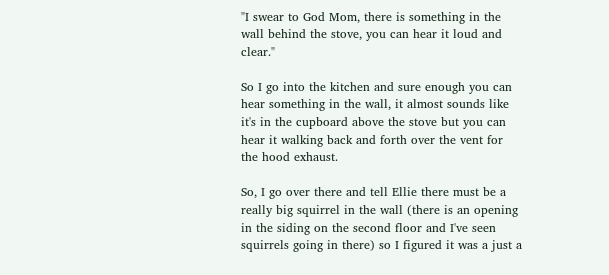"I swear to God Mom, there is something in the wall behind the stove, you can hear it loud and clear."

So I go into the kitchen and sure enough you can hear something in the wall, it almost sounds like it's in the cupboard above the stove but you can hear it walking back and forth over the vent for the hood exhaust.

So, I go over there and tell Ellie there must be a really big squirrel in the wall (there is an opening in the siding on the second floor and I've seen squirrels going in there) so I figured it was a just a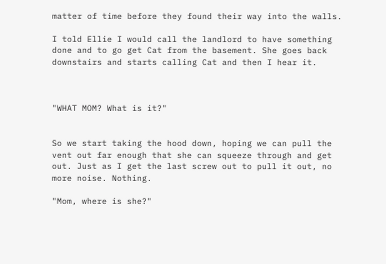matter of time before they found their way into the walls.

I told Ellie I would call the landlord to have something done and to go get Cat from the basement. She goes back downstairs and starts calling Cat and then I hear it.



"WHAT MOM? What is it?"


So we start taking the hood down, hoping we can pull the vent out far enough that she can squeeze through and get out. Just as I get the last screw out to pull it out, no more noise. Nothing.

"Mom, where is she?"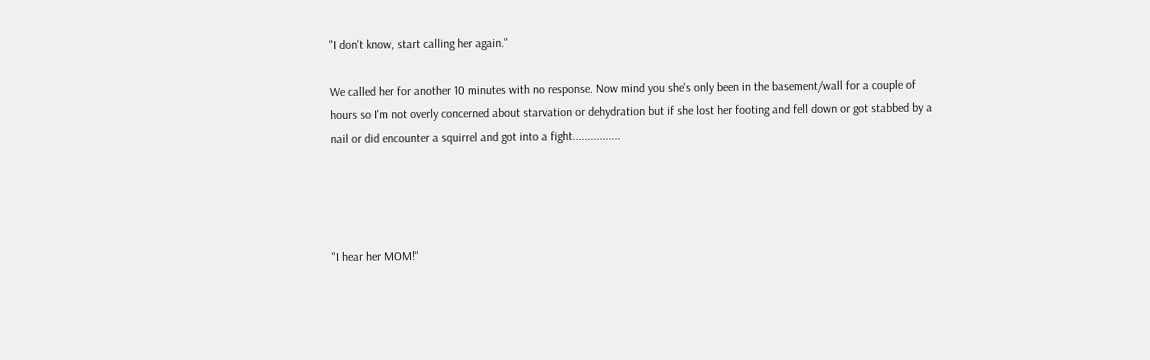"I don't know, start calling her again."

We called her for another 10 minutes with no response. Now mind you she's only been in the basement/wall for a couple of hours so I'm not overly concerned about starvation or dehydration but if she lost her footing and fell down or got stabbed by a nail or did encounter a squirrel and got into a fight................




"I hear her MOM!"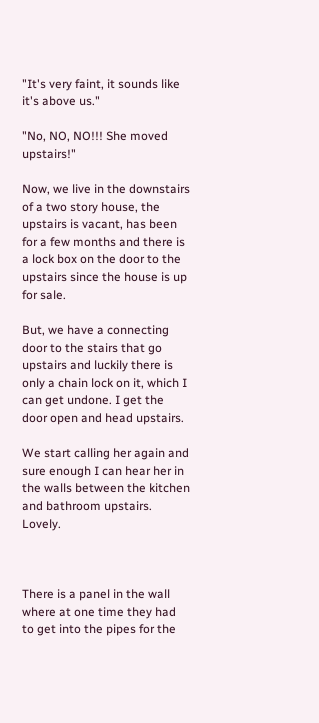"It's very faint, it sounds like it's above us."

"No, NO, NO!!! She moved upstairs!"

Now, we live in the downstairs of a two story house, the upstairs is vacant, has been for a few months and there is a lock box on the door to the upstairs since the house is up for sale.

But, we have a connecting door to the stairs that go upstairs and luckily there is only a chain lock on it, which I can get undone. I get the door open and head upstairs.

We start calling her again and sure enough I can hear her in the walls between the kitchen and bathroom upstairs. Lovely.



There is a panel in the wall where at one time they had to get into the pipes for the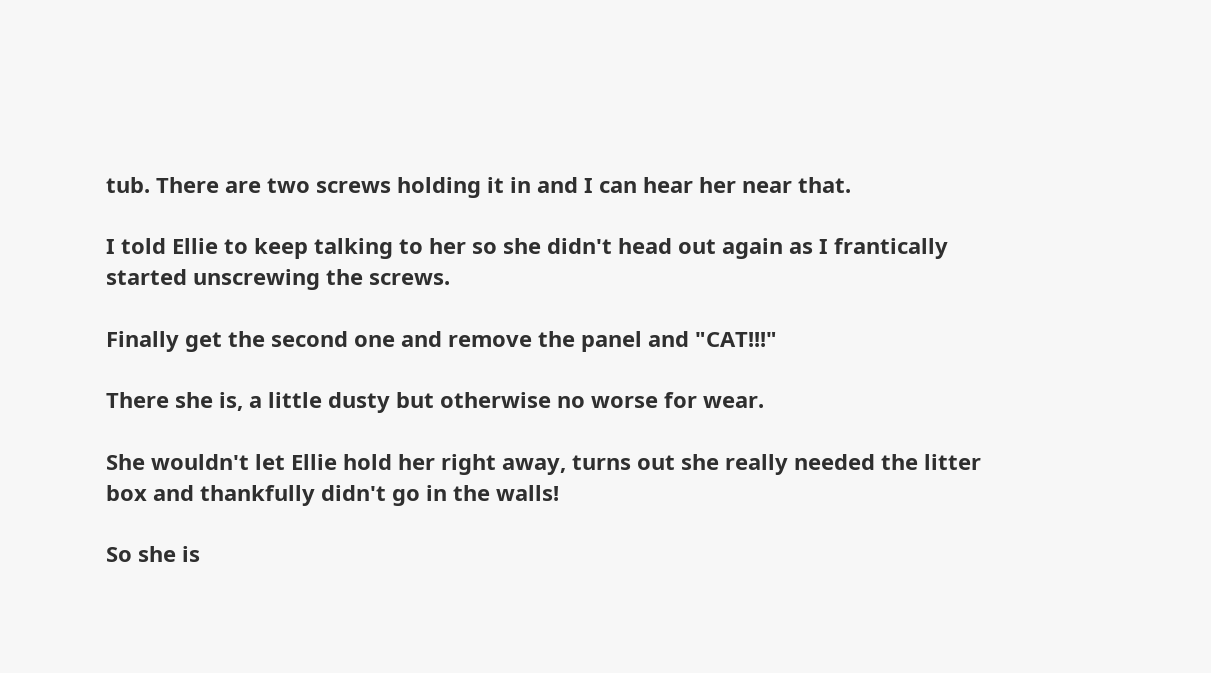tub. There are two screws holding it in and I can hear her near that.

I told Ellie to keep talking to her so she didn't head out again as I frantically started unscrewing the screws.

Finally get the second one and remove the panel and "CAT!!!"

There she is, a little dusty but otherwise no worse for wear.

She wouldn't let Ellie hold her right away, turns out she really needed the litter box and thankfully didn't go in the walls!

So she is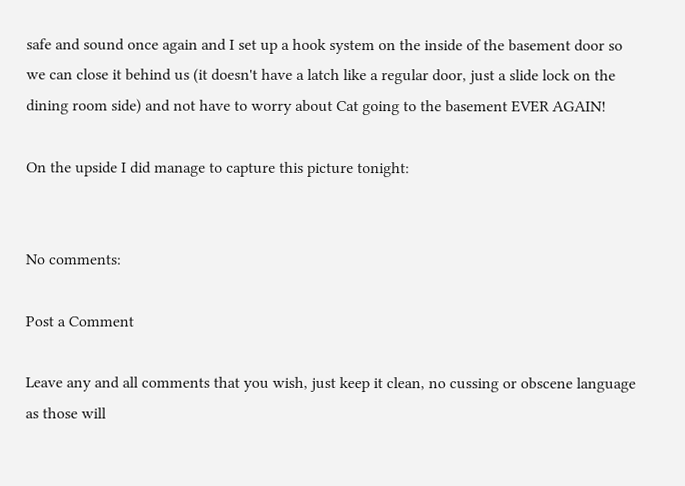safe and sound once again and I set up a hook system on the inside of the basement door so we can close it behind us (it doesn't have a latch like a regular door, just a slide lock on the dining room side) and not have to worry about Cat going to the basement EVER AGAIN!

On the upside I did manage to capture this picture tonight:


No comments:

Post a Comment

Leave any and all comments that you wish, just keep it clean, no cussing or obscene language as those will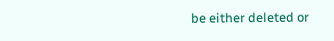be either deleted or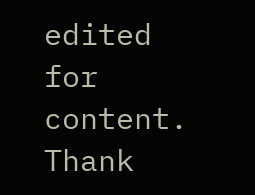edited for content. Thank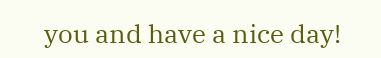you and have a nice day!